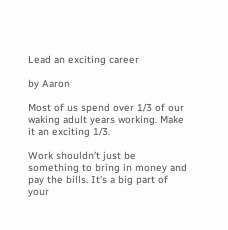Lead an exciting career

by Aaron

Most of us spend over 1/3 of our waking adult years working. Make it an exciting 1/3.

Work shouldn’t just be something to bring in money and pay the bills. It’s a big part of your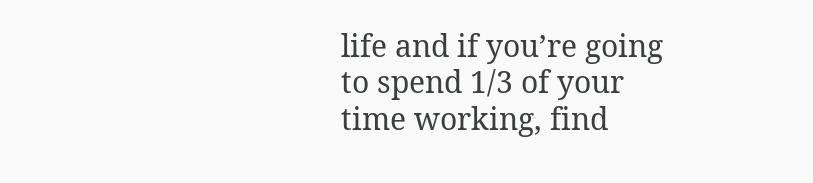life and if you’re going to spend 1/3 of your time working, find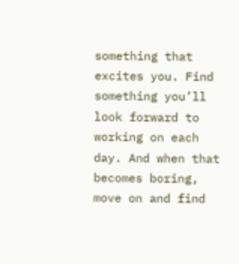something that excites you. Find something you’ll look forward to working on each day. And when that becomes boring, move on and find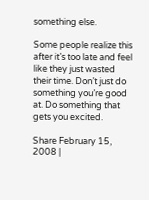something else.

Some people realize this after it’s too late and feel like they just wasted their time. Don’t just do something you’re good at. Do something that gets you excited.

Share February 15, 2008 |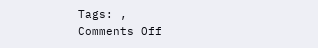Tags: ,
Comments Off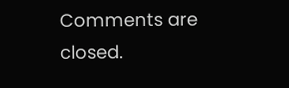Comments are closed.